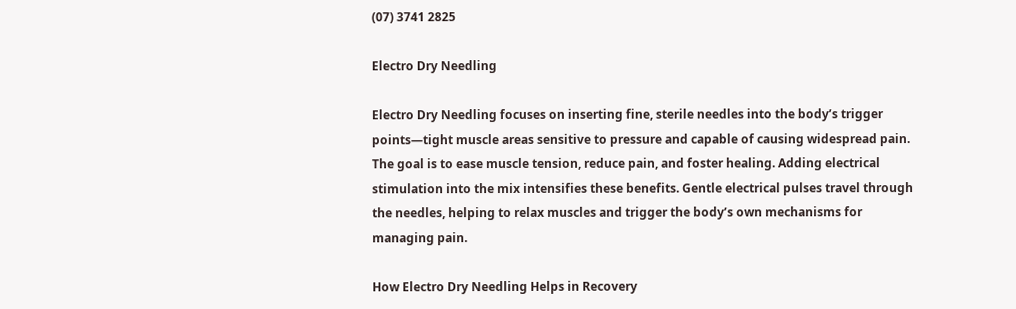(07) 3741 2825

Electro Dry Needling

Electro Dry Needling focuses on inserting fine, sterile needles into the body’s trigger points—tight muscle areas sensitive to pressure and capable of causing widespread pain. The goal is to ease muscle tension, reduce pain, and foster healing. Adding electrical stimulation into the mix intensifies these benefits. Gentle electrical pulses travel through the needles, helping to relax muscles and trigger the body’s own mechanisms for managing pain.

How Electro Dry Needling Helps in Recovery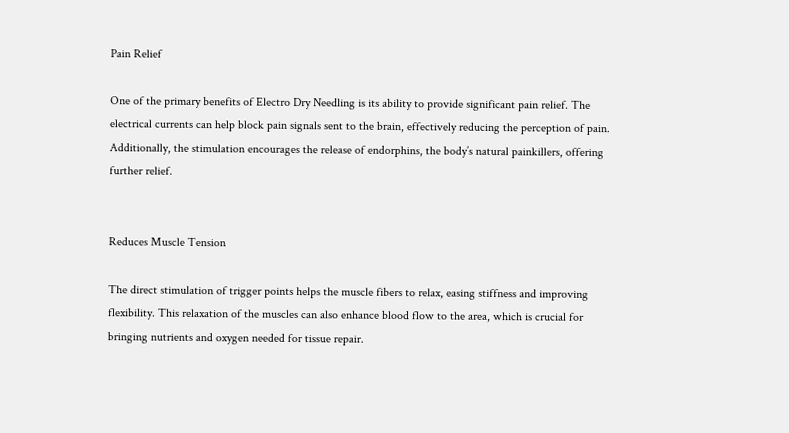Pain Relief

One of the primary benefits of Electro Dry Needling is its ability to provide significant pain relief. The electrical currents can help block pain signals sent to the brain, effectively reducing the perception of pain. Additionally, the stimulation encourages the release of endorphins, the body’s natural painkillers, offering further relief.


Reduces Muscle Tension

The direct stimulation of trigger points helps the muscle fibers to relax, easing stiffness and improving flexibility. This relaxation of the muscles can also enhance blood flow to the area, which is crucial for bringing nutrients and oxygen needed for tissue repair.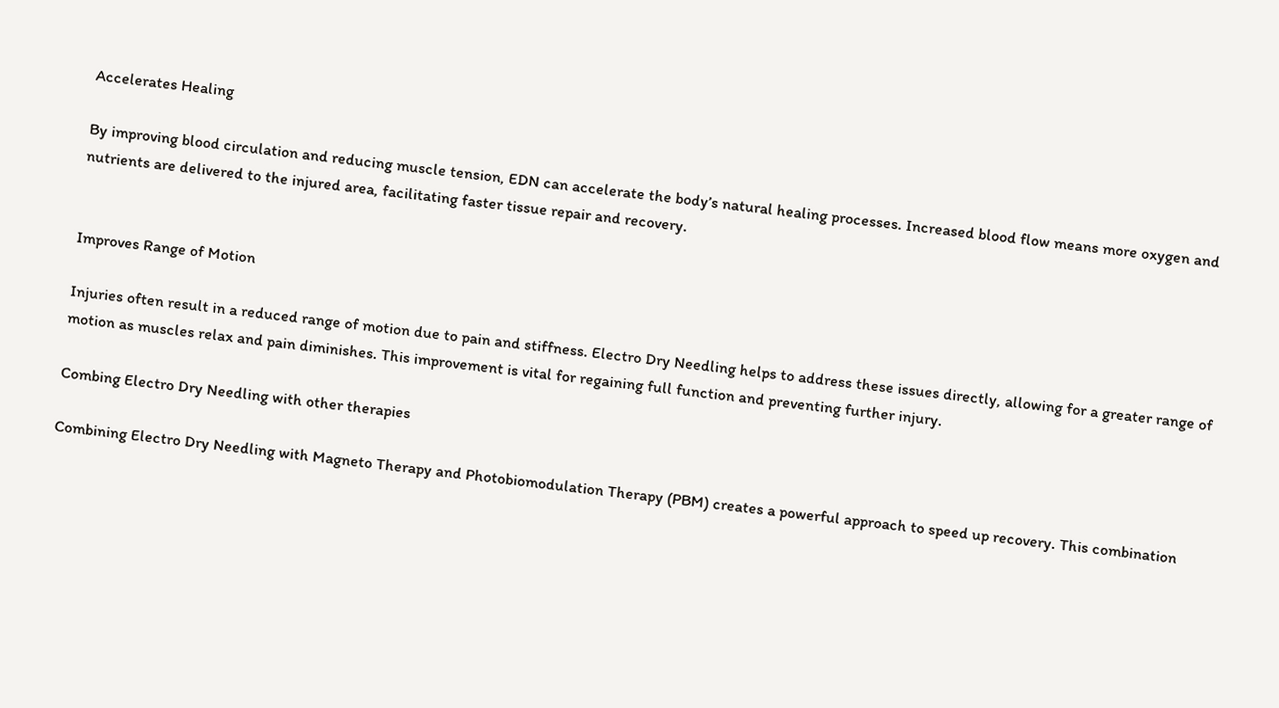Accelerates Healing

By improving blood circulation and reducing muscle tension, EDN can accelerate the body’s natural healing processes. Increased blood flow means more oxygen and nutrients are delivered to the injured area, facilitating faster tissue repair and recovery.


Improves Range of Motion

Injuries often result in a reduced range of motion due to pain and stiffness. Electro Dry Needling helps to address these issues directly, allowing for a greater range of motion as muscles relax and pain diminishes. This improvement is vital for regaining full function and preventing further injury.

Combing Electro Dry Needling with other therapies

Combining Electro Dry Needling with Magneto Therapy and Photobiomodulation Therapy (PBM) creates a powerful approach to speed up recovery. This combination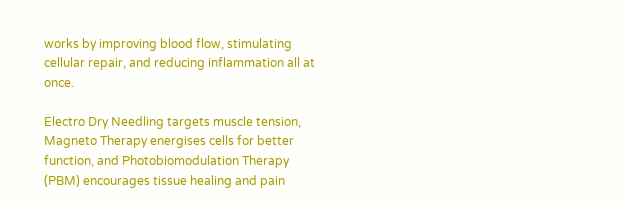works by improving blood flow, stimulating cellular repair, and reducing inflammation all at once.

Electro Dry Needling targets muscle tension, Magneto Therapy energises cells for better function, and Photobiomodulation Therapy (PBM) encourages tissue healing and pain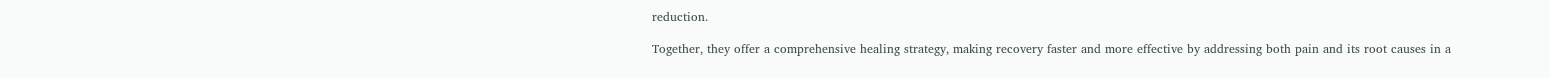reduction.

Together, they offer a comprehensive healing strategy, making recovery faster and more effective by addressing both pain and its root causes in a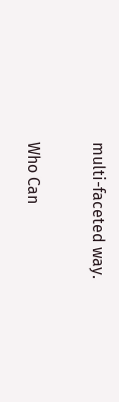multi-faceted way.

Who Can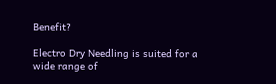Benefit?

Electro Dry Needling is suited for a wide range of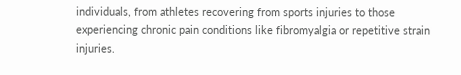individuals, from athletes recovering from sports injuries to those experiencing chronic pain conditions like fibromyalgia or repetitive strain injuries.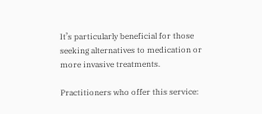It’s particularly beneficial for those seeking alternatives to medication or more invasive treatments.

Practitioners who offer this service: